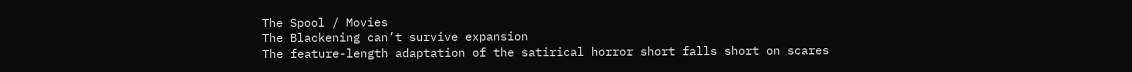The Spool / Movies
The Blackening can’t survive expansion
The feature-length adaptation of the satirical horror short falls short on scares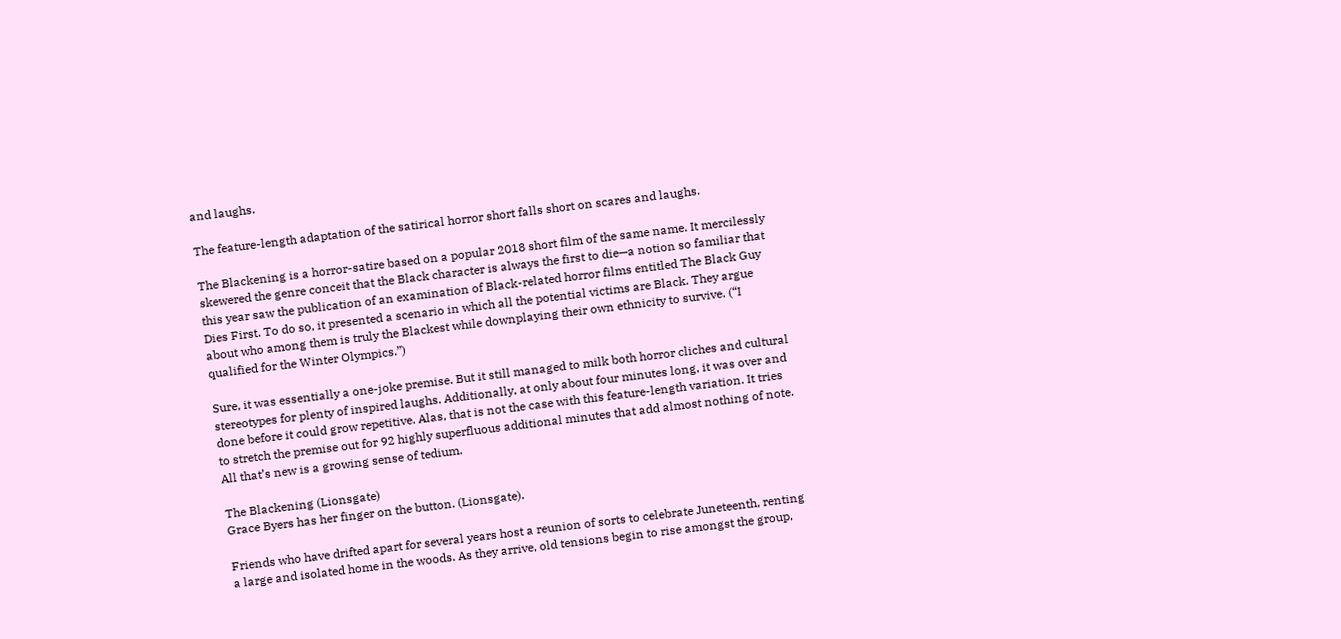and laughs.

The feature-length adaptation of the satirical horror short falls short on scares and laughs.

The Blackening is a horror-satire based on a popular 2018 short film of the same name. It mercilessly skewered the genre conceit that the Black character is always the first to die—a notion so familiar that this year saw the publication of an examination of Black-related horror films entitled The Black Guy Dies First. To do so, it presented a scenario in which all the potential victims are Black. They argue about who among them is truly the Blackest while downplaying their own ethnicity to survive. (“I qualified for the Winter Olympics.”)

Sure, it was essentially a one-joke premise. But it still managed to milk both horror cliches and cultural stereotypes for plenty of inspired laughs. Additionally, at only about four minutes long, it was over and done before it could grow repetitive. Alas, that is not the case with this feature-length variation. It tries to stretch the premise out for 92 highly superfluous additional minutes that add almost nothing of note. All that’s new is a growing sense of tedium.

The Blackening (Lionsgate)
Grace Byers has her finger on the button. (Lionsgate).

Friends who have drifted apart for several years host a reunion of sorts to celebrate Juneteenth, renting a large and isolated home in the woods. As they arrive, old tensions begin to rise amongst the group,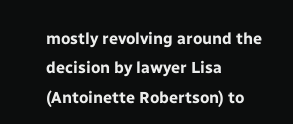mostly revolving around the decision by lawyer Lisa (Antoinette Robertson) to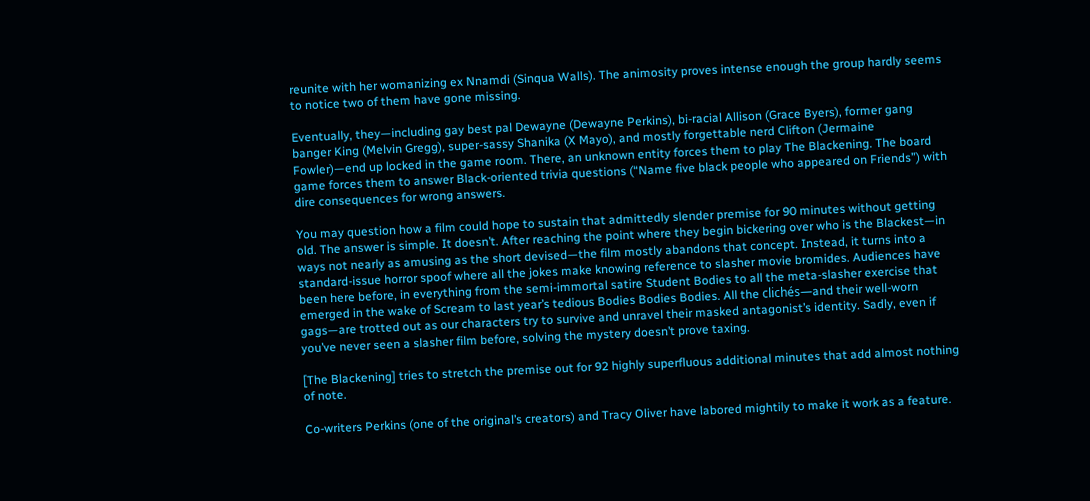reunite with her womanizing ex Nnamdi (Sinqua Walls). The animosity proves intense enough the group hardly seems to notice two of them have gone missing.

Eventually, they—including gay best pal Dewayne (Dewayne Perkins), bi-racial Allison (Grace Byers), former gang banger King (Melvin Gregg), super-sassy Shanika (X Mayo), and mostly forgettable nerd Clifton (Jermaine Fowler)—end up locked in the game room. There, an unknown entity forces them to play The Blackening. The board game forces them to answer Black-oriented trivia questions (“Name five black people who appeared on Friends”) with dire consequences for wrong answers.

You may question how a film could hope to sustain that admittedly slender premise for 90 minutes without getting old. The answer is simple. It doesn’t. After reaching the point where they begin bickering over who is the Blackest—in ways not nearly as amusing as the short devised—the film mostly abandons that concept. Instead, it turns into a standard-issue horror spoof where all the jokes make knowing reference to slasher movie bromides. Audiences have been here before, in everything from the semi-immortal satire Student Bodies to all the meta-slasher exercise that emerged in the wake of Scream to last year’s tedious Bodies Bodies Bodies. All the clichés—and their well-worn gags—are trotted out as our characters try to survive and unravel their masked antagonist’s identity. Sadly, even if you’ve never seen a slasher film before, solving the mystery doesn’t prove taxing.

[The Blackening] tries to stretch the premise out for 92 highly superfluous additional minutes that add almost nothing of note.

Co-writers Perkins (one of the original’s creators) and Tracy Oliver have labored mightily to make it work as a feature.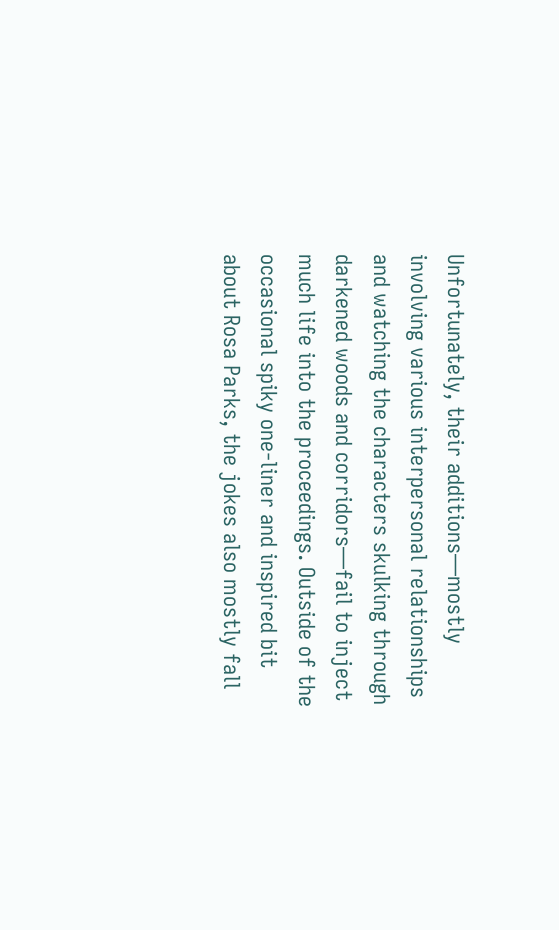Unfortunately, their additions—mostly involving various interpersonal relationships and watching the characters skulking through darkened woods and corridors—fail to inject much life into the proceedings. Outside of the occasional spiky one-liner and inspired bit about Rosa Parks, the jokes also mostly fall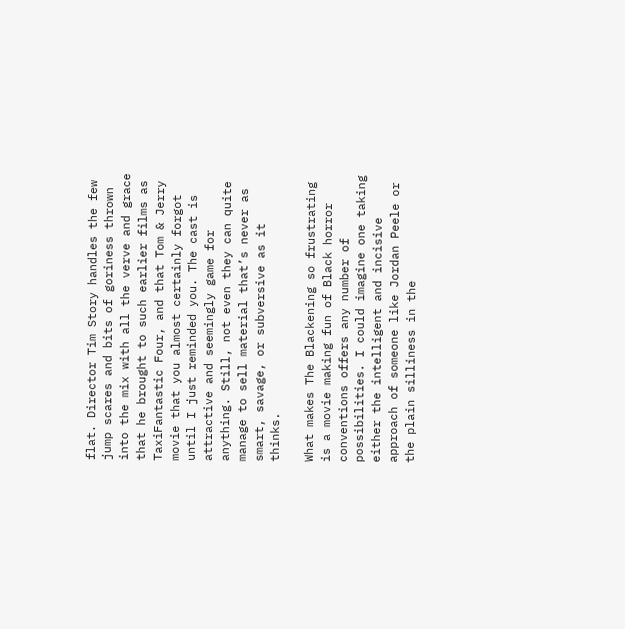flat. Director Tim Story handles the few jump scares and bits of goriness thrown into the mix with all the verve and grace that he brought to such earlier films as TaxiFantastic Four, and that Tom & Jerry movie that you almost certainly forgot until I just reminded you. The cast is attractive and seemingly game for anything. Still, not even they can quite manage to sell material that’s never as smart, savage, or subversive as it thinks.

What makes The Blackening so frustrating is a movie making fun of Black horror conventions offers any number of possibilities. I could imagine one taking either the intelligent and incisive approach of someone like Jordan Peele or the plain silliness in the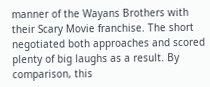manner of the Wayans Brothers with their Scary Movie franchise. The short negotiated both approaches and scored plenty of big laughs as a result. By comparison, this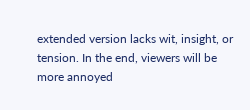extended version lacks wit, insight, or tension. In the end, viewers will be more annoyed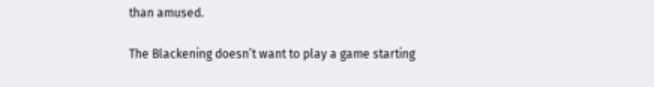than amused.

The Blackening doesn’t want to play a game starting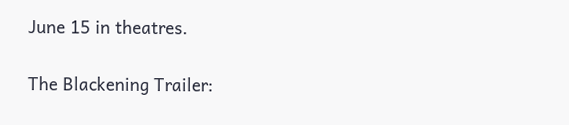June 15 in theatres.

The Blackening Trailer: